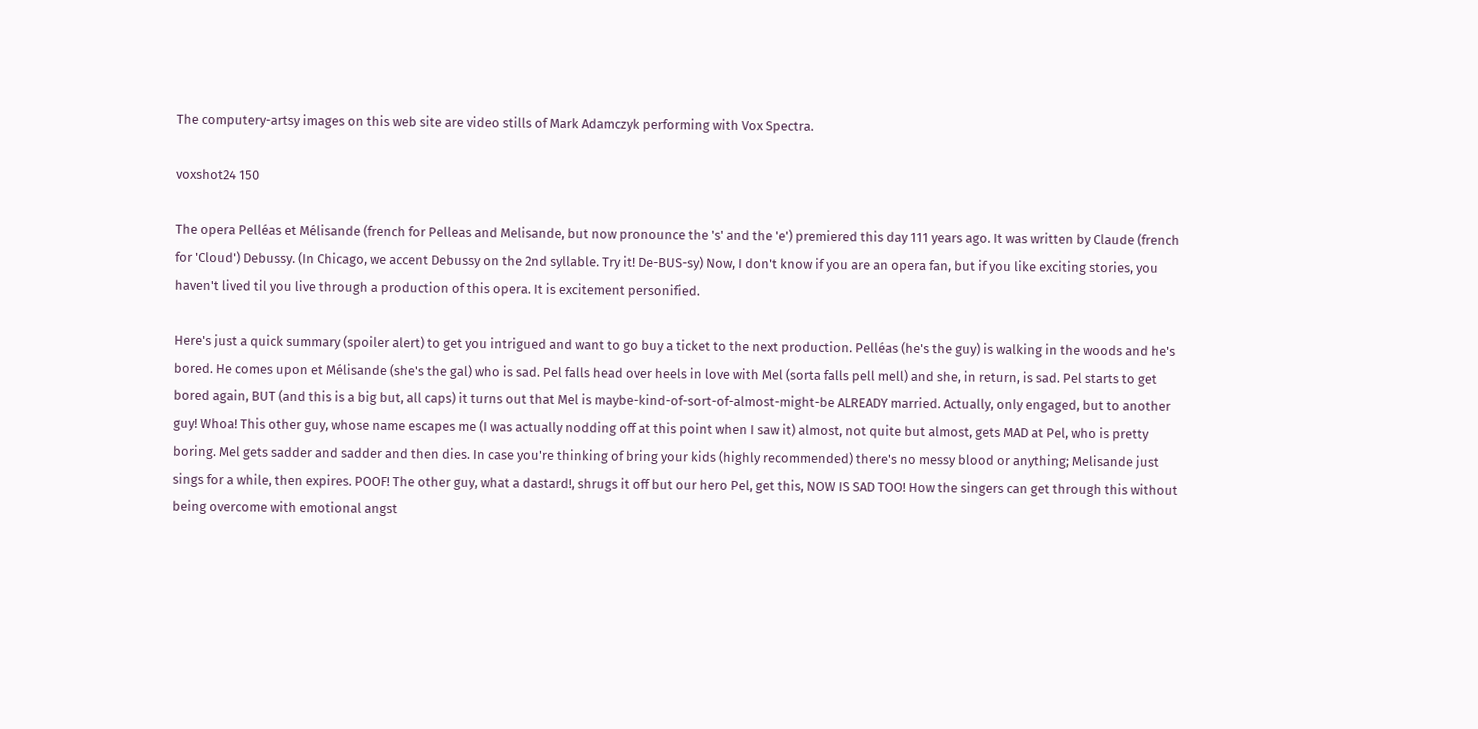The computery-artsy images on this web site are video stills of Mark Adamczyk performing with Vox Spectra.

voxshot24 150

The opera Pelléas et Mélisande (french for Pelleas and Melisande, but now pronounce the 's' and the 'e') premiered this day 111 years ago. It was written by Claude (french for 'Cloud') Debussy. (In Chicago, we accent Debussy on the 2nd syllable. Try it! De-BUS-sy) Now, I don't know if you are an opera fan, but if you like exciting stories, you haven't lived til you live through a production of this opera. It is excitement personified.

Here's just a quick summary (spoiler alert) to get you intrigued and want to go buy a ticket to the next production. Pelléas (he's the guy) is walking in the woods and he's bored. He comes upon et Mélisande (she's the gal) who is sad. Pel falls head over heels in love with Mel (sorta falls pell mell) and she, in return, is sad. Pel starts to get bored again, BUT (and this is a big but, all caps) it turns out that Mel is maybe-kind-of-sort-of-almost-might-be ALREADY married. Actually, only engaged, but to another guy! Whoa! This other guy, whose name escapes me (I was actually nodding off at this point when I saw it) almost, not quite but almost, gets MAD at Pel, who is pretty boring. Mel gets sadder and sadder and then dies. In case you're thinking of bring your kids (highly recommended) there's no messy blood or anything; Melisande just sings for a while, then expires. POOF! The other guy, what a dastard!, shrugs it off but our hero Pel, get this, NOW IS SAD TOO! How the singers can get through this without being overcome with emotional angst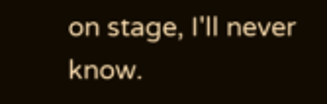on stage, I'll never know.